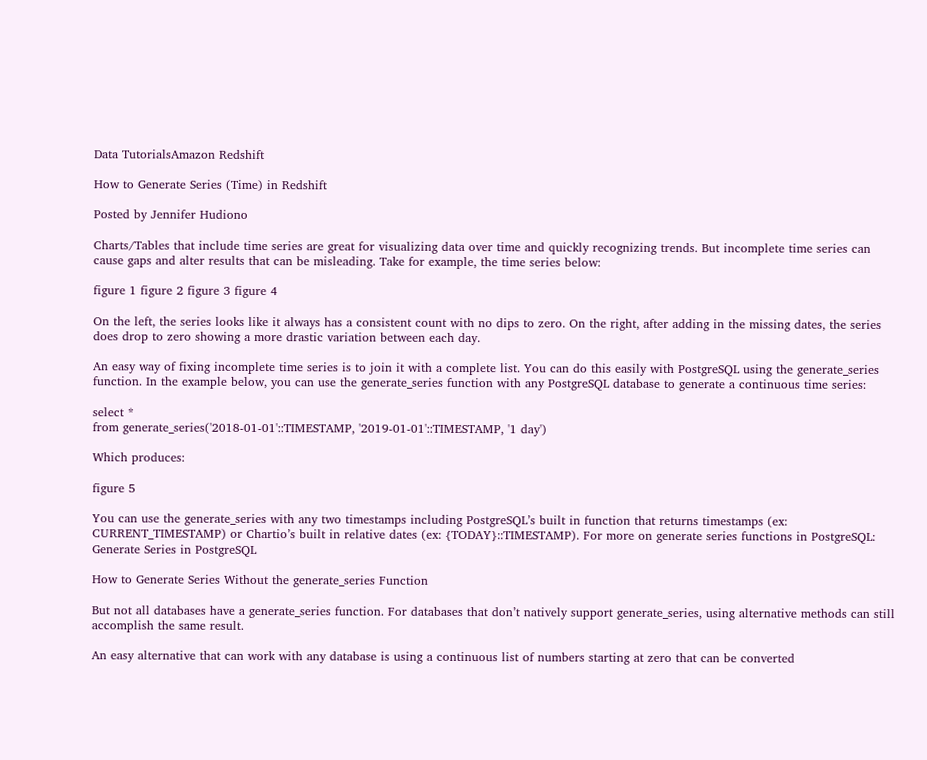Data TutorialsAmazon Redshift

How to Generate Series (Time) in Redshift

Posted by Jennifer Hudiono

Charts/Tables that include time series are great for visualizing data over time and quickly recognizing trends. But incomplete time series can cause gaps and alter results that can be misleading. Take for example, the time series below:

figure 1 figure 2 figure 3 figure 4

On the left, the series looks like it always has a consistent count with no dips to zero. On the right, after adding in the missing dates, the series does drop to zero showing a more drastic variation between each day.

An easy way of fixing incomplete time series is to join it with a complete list. You can do this easily with PostgreSQL using the generate_series function. In the example below, you can use the generate_series function with any PostgreSQL database to generate a continuous time series:

select *
from generate_series('2018-01-01'::TIMESTAMP, '2019-01-01'::TIMESTAMP, '1 day')

Which produces:

figure 5

You can use the generate_series with any two timestamps including PostgreSQL’s built in function that returns timestamps (ex: CURRENT_TIMESTAMP) or Chartio’s built in relative dates (ex: {TODAY}::TIMESTAMP). For more on generate series functions in PostgreSQL: Generate Series in PostgreSQL

How to Generate Series Without the generate_series Function

But not all databases have a generate_series function. For databases that don’t natively support generate_series, using alternative methods can still accomplish the same result.

An easy alternative that can work with any database is using a continuous list of numbers starting at zero that can be converted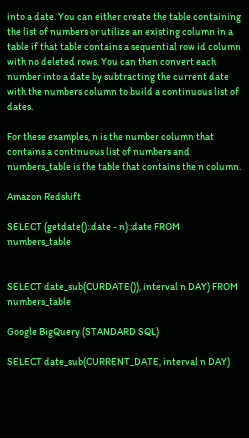into a date. You can either create the table containing the list of numbers or utilize an existing column in a table if that table contains a sequential row id column with no deleted rows. You can then convert each number into a date by subtracting the current date with the numbers column to build a continuous list of dates.

For these examples, n is the number column that contains a continuous list of numbers and numbers_table is the table that contains the n column.

Amazon Redshift

SELECT (getdate()::date - n)::date FROM numbers_table


SELECT date_sub(CURDATE()), interval n DAY) FROM numbers_table

Google BigQuery (STANDARD SQL)

SELECT date_sub(CURRENT_DATE, interval n DAY)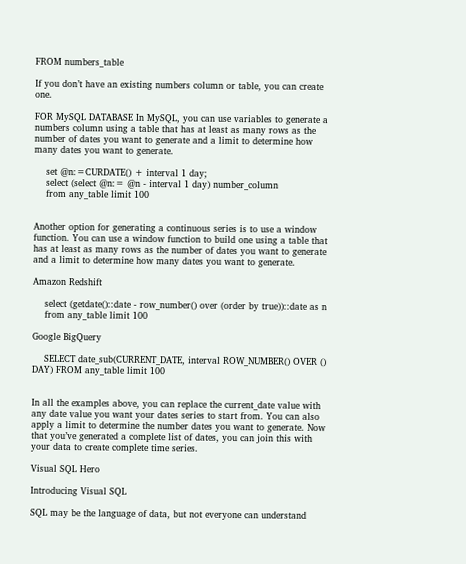FROM numbers_table

If you don’t have an existing numbers column or table, you can create one.

FOR MySQL DATABASE In MySQL, you can use variables to generate a numbers column using a table that has at least as many rows as the number of dates you want to generate and a limit to determine how many dates you want to generate.

    set @n:=CURDATE() + interval 1 day;
    select (select @n:= @n - interval 1 day) number_column
    from any_table limit 100


Another option for generating a continuous series is to use a window function. You can use a window function to build one using a table that has at least as many rows as the number of dates you want to generate and a limit to determine how many dates you want to generate.

Amazon Redshift

    select (getdate()::date - row_number() over (order by true))::date as n
    from any_table limit 100

Google BigQuery

    SELECT date_sub(CURRENT_DATE, interval ROW_NUMBER() OVER () DAY) FROM any_table limit 100


In all the examples above, you can replace the current_date value with any date value you want your dates series to start from. You can also apply a limit to determine the number dates you want to generate. Now that you’ve generated a complete list of dates, you can join this with your data to create complete time series.

Visual SQL Hero

Introducing Visual SQL

SQL may be the language of data, but not everyone can understand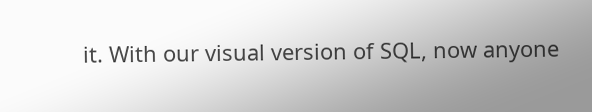it. With our visual version of SQL, now anyone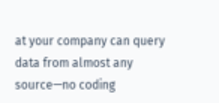at your company can query data from almost any source—no coding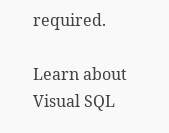required.

Learn about Visual SQL